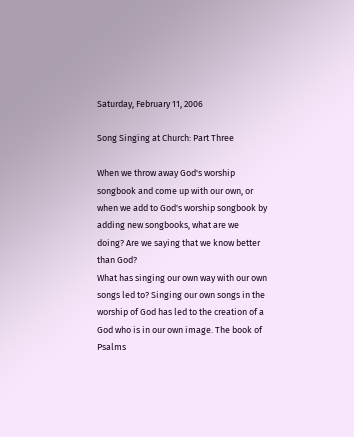Saturday, February 11, 2006

Song Singing at Church: Part Three

When we throw away God's worship songbook and come up with our own, or when we add to God's worship songbook by adding new songbooks, what are we doing? Are we saying that we know better than God?
What has singing our own way with our own songs led to? Singing our own songs in the worship of God has led to the creation of a God who is in our own image. The book of Psalms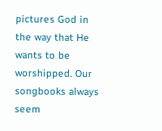pictures God in the way that He wants to be worshipped. Our songbooks always seem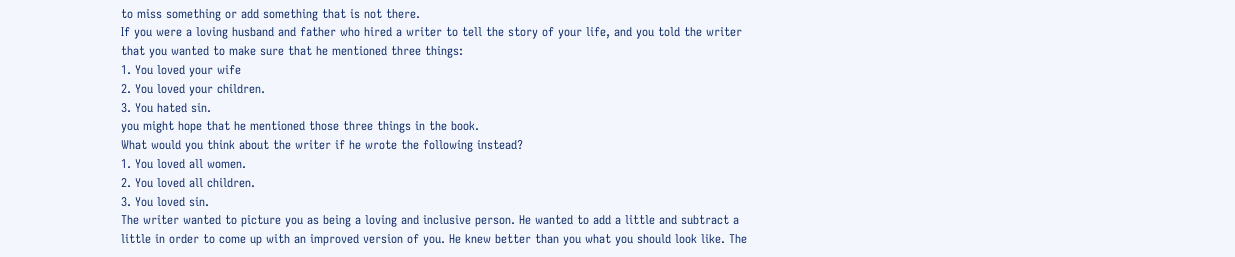to miss something or add something that is not there.
If you were a loving husband and father who hired a writer to tell the story of your life, and you told the writer that you wanted to make sure that he mentioned three things:
1. You loved your wife
2. You loved your children.
3. You hated sin.
you might hope that he mentioned those three things in the book.
What would you think about the writer if he wrote the following instead?
1. You loved all women.
2. You loved all children.
3. You loved sin.
The writer wanted to picture you as being a loving and inclusive person. He wanted to add a little and subtract a little in order to come up with an improved version of you. He knew better than you what you should look like. The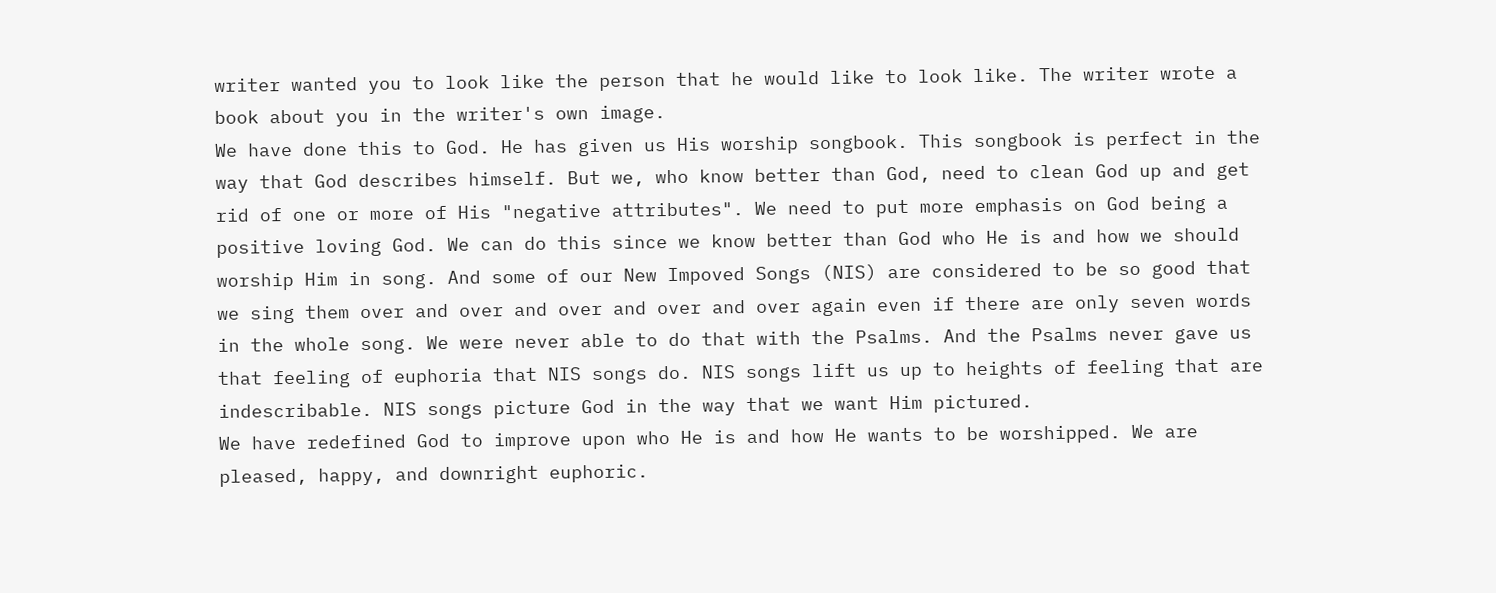writer wanted you to look like the person that he would like to look like. The writer wrote a book about you in the writer's own image.
We have done this to God. He has given us His worship songbook. This songbook is perfect in the way that God describes himself. But we, who know better than God, need to clean God up and get rid of one or more of His "negative attributes". We need to put more emphasis on God being a positive loving God. We can do this since we know better than God who He is and how we should worship Him in song. And some of our New Impoved Songs (NIS) are considered to be so good that we sing them over and over and over and over and over again even if there are only seven words in the whole song. We were never able to do that with the Psalms. And the Psalms never gave us that feeling of euphoria that NIS songs do. NIS songs lift us up to heights of feeling that are indescribable. NIS songs picture God in the way that we want Him pictured.
We have redefined God to improve upon who He is and how He wants to be worshipped. We are pleased, happy, and downright euphoric.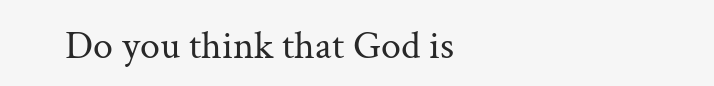Do you think that God is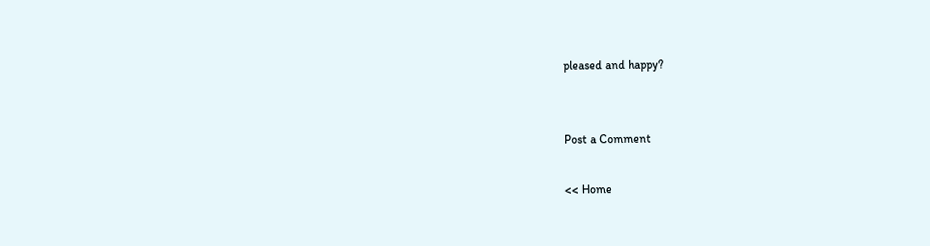pleased and happy?


Post a Comment

<< Home